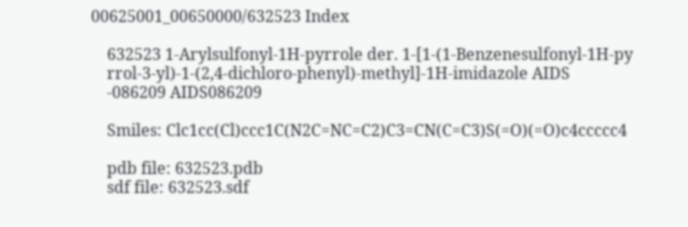00625001_00650000/632523 Index

    632523 1-Arylsulfonyl-1H-pyrrole der. 1-[1-(1-Benzenesulfonyl-1H-py
    rrol-3-yl)-1-(2,4-dichloro-phenyl)-methyl]-1H-imidazole AIDS
    -086209 AIDS086209

    Smiles: Clc1cc(Cl)ccc1C(N2C=NC=C2)C3=CN(C=C3)S(=O)(=O)c4ccccc4

    pdb file: 632523.pdb
    sdf file: 632523.sdf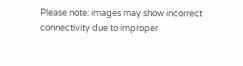Please note: images may show incorrect connectivity due to improper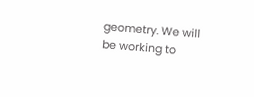geometry. We will be working to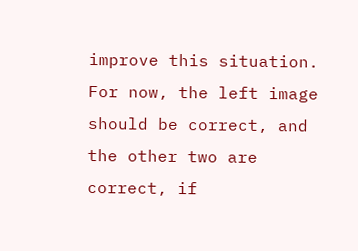improve this situation. For now, the left image should be correct, and the other two are correct, if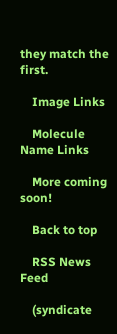they match the first.

    Image Links

    Molecule Name Links

    More coming soon!

    Back to top

    RSS News Feed

    (syndicate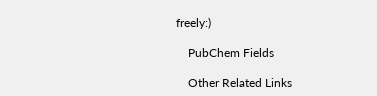freely:)

    PubChem Fields

    Other Related Links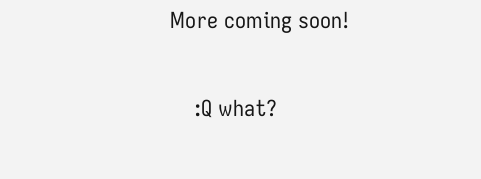More coming soon!

    :Q what?